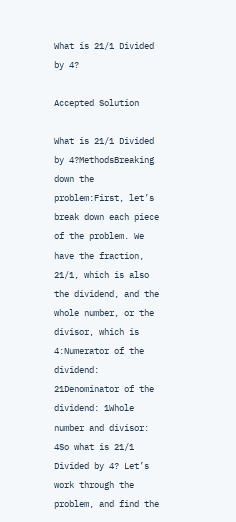What is 21/1 Divided by 4?

Accepted Solution

What is 21/1 Divided by 4?MethodsBreaking down the problem:First, let’s break down each piece of the problem. We have the fraction, 21/1, which is also the dividend, and the whole number, or the divisor, which is 4:Numerator of the dividend: 21Denominator of the dividend: 1Whole number and divisor: 4So what is 21/1 Divided by 4? Let’s work through the problem, and find the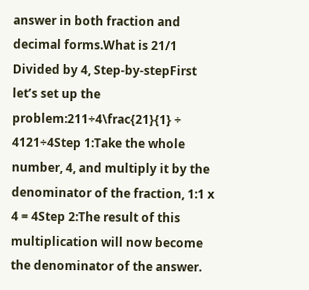answer in both fraction and decimal forms.What is 21/1 Divided by 4, Step-by-stepFirst let’s set up the problem:211÷4\frac{21}{1} ÷ 4121÷4Step 1:Take the whole number, 4, and multiply it by the denominator of the fraction, 1:1 x 4 = 4Step 2:The result of this multiplication will now become the denominator of the answer.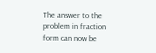The answer to the problem in fraction form can now be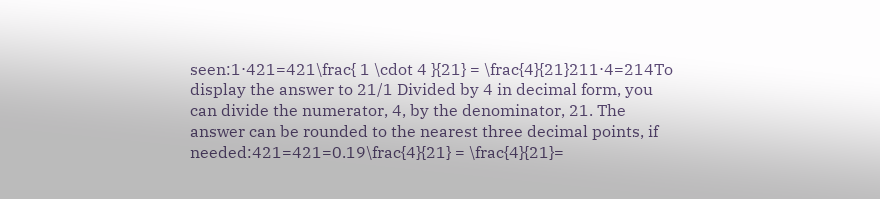seen:1⋅421=421\frac{ 1 \cdot 4 }{21} = \frac{4}{21}211⋅4=214To display the answer to 21/1 Divided by 4 in decimal form, you can divide the numerator, 4, by the denominator, 21. The answer can be rounded to the nearest three decimal points, if needed:421=421=0.19\frac{4}{21} = \frac{4}{21}=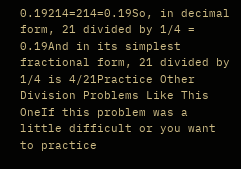0.19214=214=0.19So, in decimal form, 21 divided by 1/4 = 0.19And in its simplest fractional form, 21 divided by 1/4 is 4/21Practice Other Division Problems Like This OneIf this problem was a little difficult or you want to practice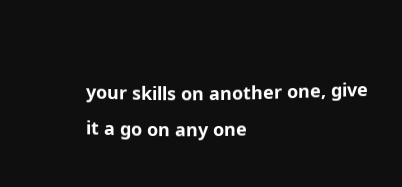your skills on another one, give it a go on any one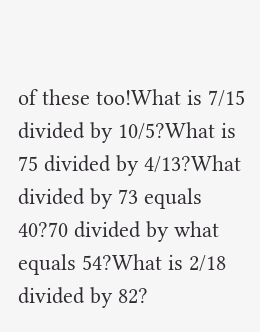of these too!What is 7/15 divided by 10/5?What is 75 divided by 4/13?What divided by 73 equals 40?70 divided by what equals 54?What is 2/18 divided by 82?